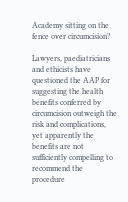Academy sitting on the fence over circumcision?

Lawyers, paediatricians and ethicists have questioned the AAP for suggesting the health benefits conferred by circumcision outweigh the risk and complications, yet apparently the benefits are not sufficiently compelling to recommend the procedure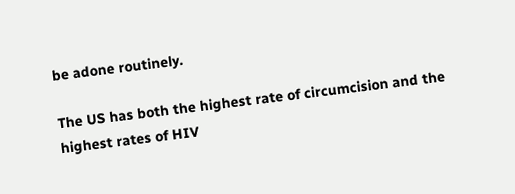be adone routinely.

The US has both the highest rate of circumcision and the highest rates of HIV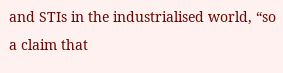and STIs in the industrialised world, “so a claim that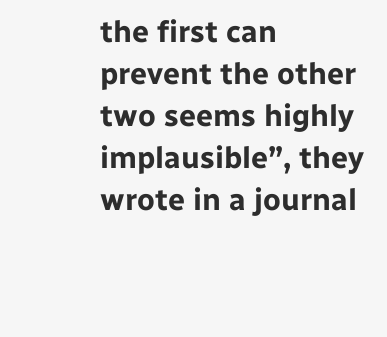the first can prevent the other two seems highly implausible”, they wrote in a journal